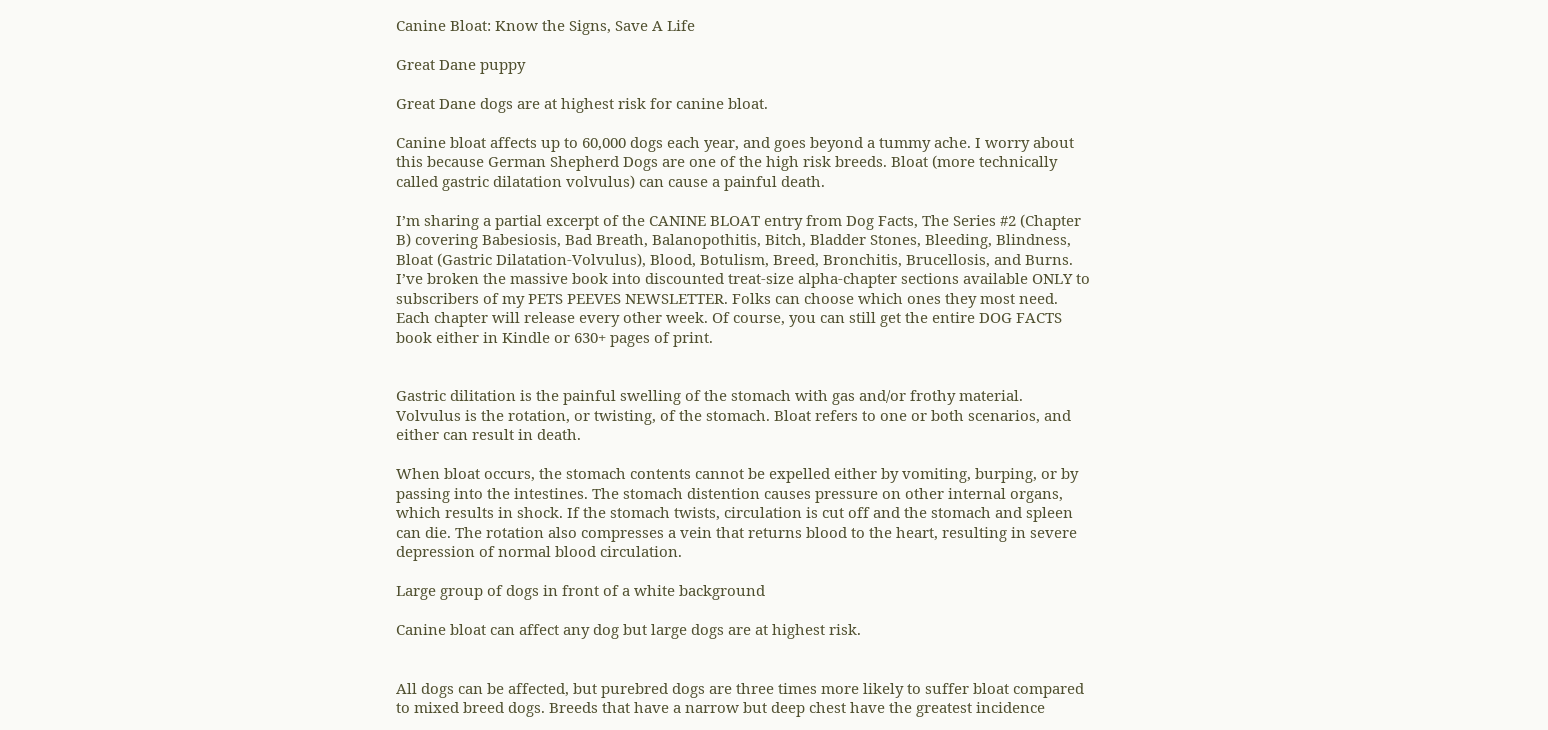Canine Bloat: Know the Signs, Save A Life

Great Dane puppy

Great Dane dogs are at highest risk for canine bloat.

Canine bloat affects up to 60,000 dogs each year, and goes beyond a tummy ache. I worry about this because German Shepherd Dogs are one of the high risk breeds. Bloat (more technically called gastric dilatation volvulus) can cause a painful death.

I’m sharing a partial excerpt of the CANINE BLOAT entry from Dog Facts, The Series #2 (Chapter B) covering Babesiosis, Bad Breath, Balanopothitis, Bitch, Bladder Stones, Bleeding, Blindness, Bloat (Gastric Dilatation-Volvulus), Blood, Botulism, Breed, Bronchitis, Brucellosis, and Burns. I’ve broken the massive book into discounted treat-size alpha-chapter sections available ONLY to subscribers of my PETS PEEVES NEWSLETTER. Folks can choose which ones they most need. Each chapter will release every other week. Of course, you can still get the entire DOG FACTS book either in Kindle or 630+ pages of print.


Gastric dilitation is the painful swelling of the stomach with gas and/or frothy material. Volvulus is the rotation, or twisting, of the stomach. Bloat refers to one or both scenarios, and either can result in death.

When bloat occurs, the stomach contents cannot be expelled either by vomiting, burping, or by passing into the intestines. The stomach distention causes pressure on other internal organs, which results in shock. If the stomach twists, circulation is cut off and the stomach and spleen can die. The rotation also compresses a vein that returns blood to the heart, resulting in severe depression of normal blood circulation.

Large group of dogs in front of a white background

Canine bloat can affect any dog but large dogs are at highest risk.


All dogs can be affected, but purebred dogs are three times more likely to suffer bloat compared to mixed breed dogs. Breeds that have a narrow but deep chest have the greatest incidence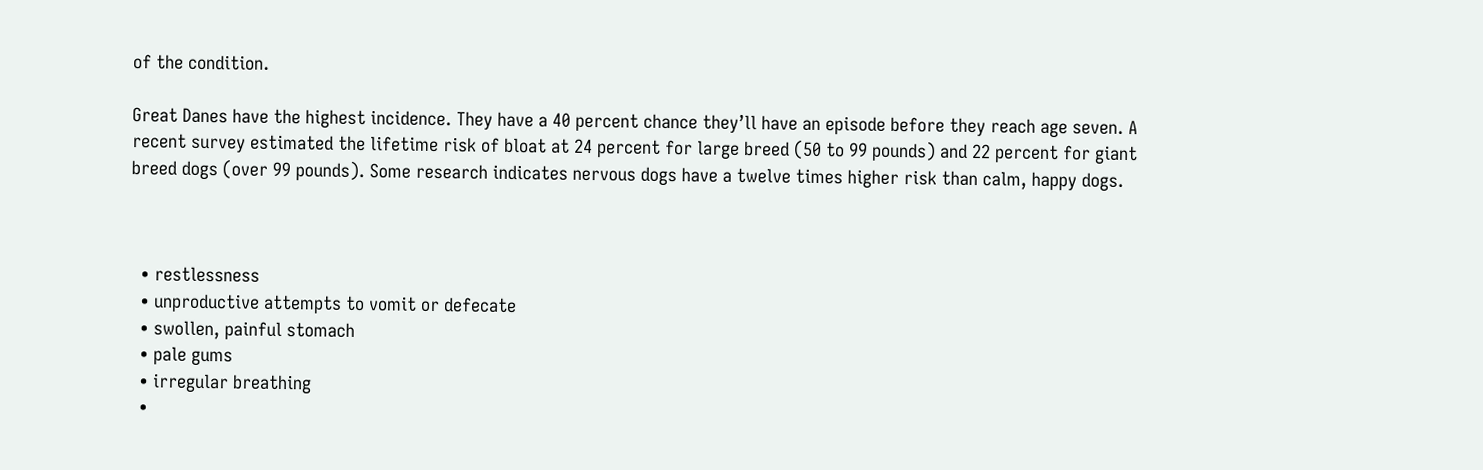of the condition.

Great Danes have the highest incidence. They have a 40 percent chance they’ll have an episode before they reach age seven. A recent survey estimated the lifetime risk of bloat at 24 percent for large breed (50 to 99 pounds) and 22 percent for giant breed dogs (over 99 pounds). Some research indicates nervous dogs have a twelve times higher risk than calm, happy dogs.



  • restlessness
  • unproductive attempts to vomit or defecate
  • swollen, painful stomach
  • pale gums
  • irregular breathing
  •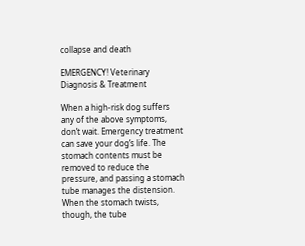collapse and death

EMERGENCY! Veterinary Diagnosis & Treatment

When a high-risk dog suffers any of the above symptoms, don’t wait. Emergency treatment can save your dog’s life. The stomach contents must be removed to reduce the pressure, and passing a stomach tube manages the distension. When the stomach twists, though, the tube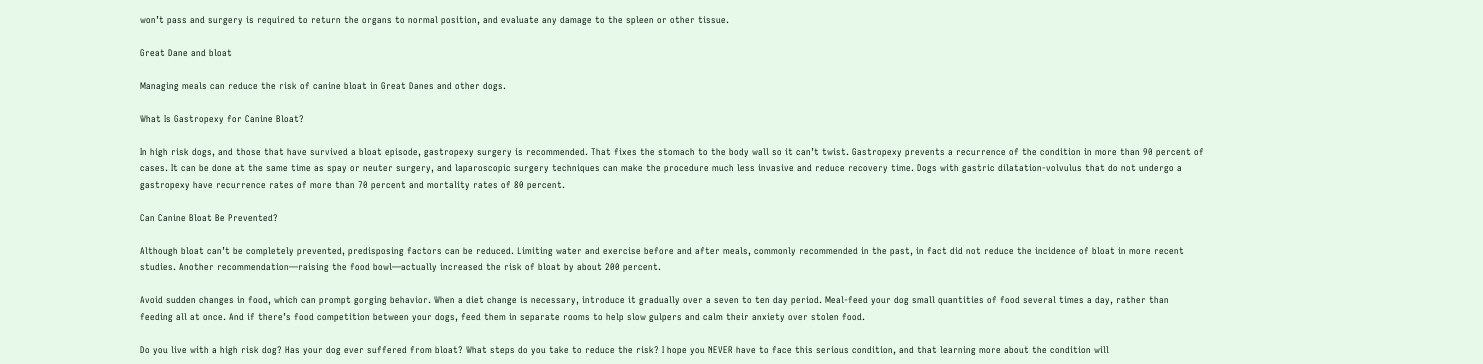won’t pass and surgery is required to return the organs to normal position, and evaluate any damage to the spleen or other tissue.

Great Dane and bloat

Managing meals can reduce the risk of canine bloat in Great Danes and other dogs.

What Is Gastropexy for Canine Bloat?

In high risk dogs, and those that have survived a bloat episode, gastropexy surgery is recommended. That fixes the stomach to the body wall so it can’t twist. Gastropexy prevents a recurrence of the condition in more than 90 percent of cases. It can be done at the same time as spay or neuter surgery, and laparoscopic surgery techniques can make the procedure much less invasive and reduce recovery time. Dogs with gastric dilatation-volvulus that do not undergo a gastropexy have recurrence rates of more than 70 percent and mortality rates of 80 percent.

Can Canine Bloat Be Prevented?

Although bloat can’t be completely prevented, predisposing factors can be reduced. Limiting water and exercise before and after meals, commonly recommended in the past, in fact did not reduce the incidence of bloat in more recent studies. Another recommendation—raising the food bowl—actually increased the risk of bloat by about 200 percent.

Avoid sudden changes in food, which can prompt gorging behavior. When a diet change is necessary, introduce it gradually over a seven to ten day period. Meal-feed your dog small quantities of food several times a day, rather than feeding all at once. And if there’s food competition between your dogs, feed them in separate rooms to help slow gulpers and calm their anxiety over stolen food.

Do you live with a high risk dog? Has your dog ever suffered from bloat? What steps do you take to reduce the risk? I hope you NEVER have to face this serious condition, and that learning more about the condition will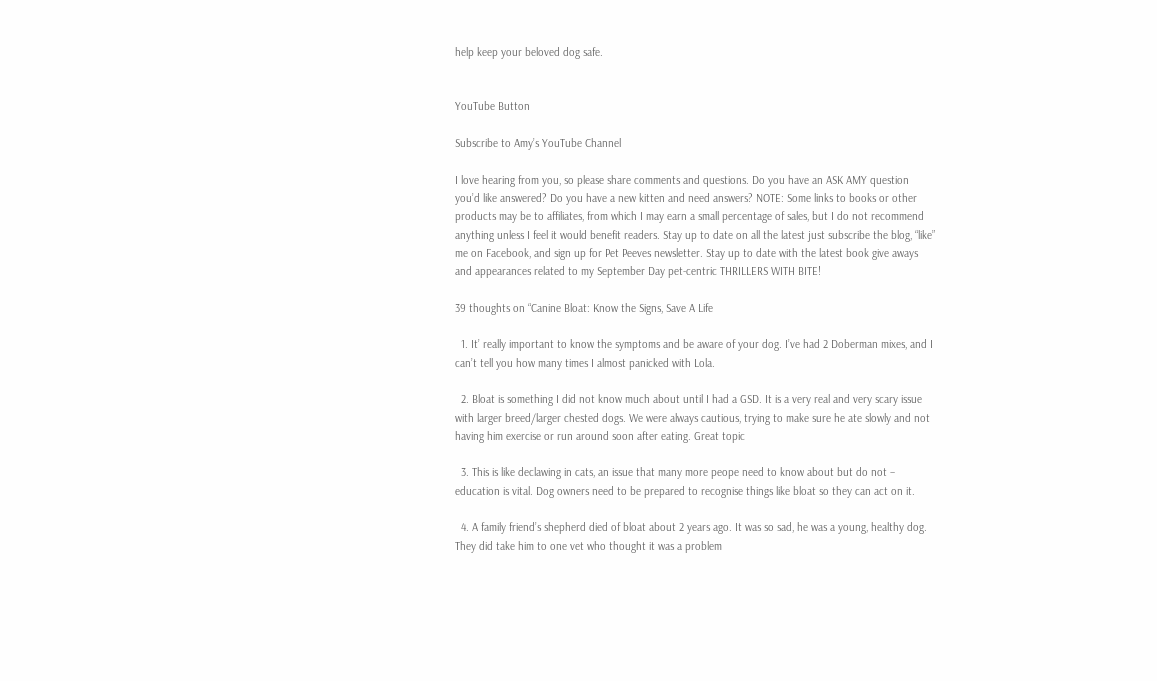help keep your beloved dog safe.


YouTube Button

Subscribe to Amy’s YouTube Channel

I love hearing from you, so please share comments and questions. Do you have an ASK AMY question you’d like answered? Do you have a new kitten and need answers? NOTE: Some links to books or other products may be to affiliates, from which I may earn a small percentage of sales, but I do not recommend anything unless I feel it would benefit readers. Stay up to date on all the latest just subscribe the blog, “like” me on Facebook, and sign up for Pet Peeves newsletter. Stay up to date with the latest book give aways and appearances related to my September Day pet-centric THRILLERS WITH BITE!

39 thoughts on “Canine Bloat: Know the Signs, Save A Life

  1. It’ really important to know the symptoms and be aware of your dog. I’ve had 2 Doberman mixes, and I can’t tell you how many times I almost panicked with Lola.

  2. Bloat is something I did not know much about until I had a GSD. It is a very real and very scary issue with larger breed/larger chested dogs. We were always cautious, trying to make sure he ate slowly and not having him exercise or run around soon after eating. Great topic

  3. This is like declawing in cats, an issue that many more peope need to know about but do not – education is vital. Dog owners need to be prepared to recognise things like bloat so they can act on it.

  4. A family friend’s shepherd died of bloat about 2 years ago. It was so sad, he was a young, healthy dog. They did take him to one vet who thought it was a problem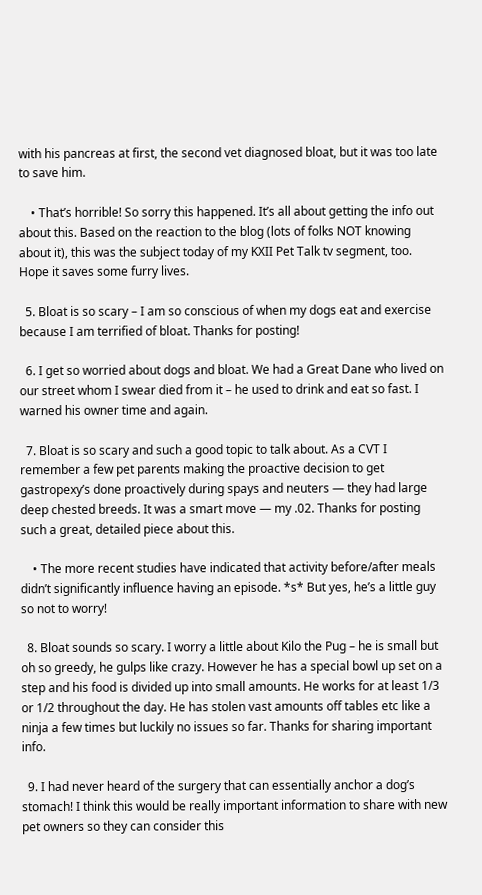with his pancreas at first, the second vet diagnosed bloat, but it was too late to save him.

    • That’s horrible! So sorry this happened. It’s all about getting the info out about this. Based on the reaction to the blog (lots of folks NOT knowing about it), this was the subject today of my KXII Pet Talk tv segment, too. Hope it saves some furry lives.

  5. Bloat is so scary – I am so conscious of when my dogs eat and exercise because I am terrified of bloat. Thanks for posting!

  6. I get so worried about dogs and bloat. We had a Great Dane who lived on our street whom I swear died from it – he used to drink and eat so fast. I warned his owner time and again.

  7. Bloat is so scary and such a good topic to talk about. As a CVT I remember a few pet parents making the proactive decision to get gastropexy’s done proactively during spays and neuters — they had large deep chested breeds. It was a smart move — my .02. Thanks for posting such a great, detailed piece about this.

    • The more recent studies have indicated that activity before/after meals didn’t significantly influence having an episode. *s* But yes, he’s a little guy so not to worry!

  8. Bloat sounds so scary. I worry a little about Kilo the Pug – he is small but oh so greedy, he gulps like crazy. However he has a special bowl up set on a step and his food is divided up into small amounts. He works for at least 1/3 or 1/2 throughout the day. He has stolen vast amounts off tables etc like a ninja a few times but luckily no issues so far. Thanks for sharing important info.

  9. I had never heard of the surgery that can essentially anchor a dog’s stomach! I think this would be really important information to share with new pet owners so they can consider this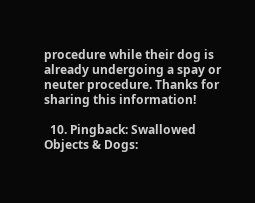procedure while their dog is already undergoing a spay or neuter procedure. Thanks for sharing this information!

  10. Pingback: Swallowed Objects & Dogs: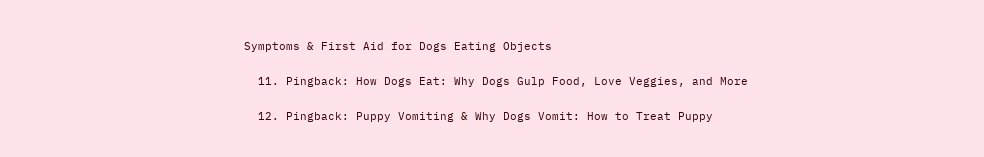Symptoms & First Aid for Dogs Eating Objects

  11. Pingback: How Dogs Eat: Why Dogs Gulp Food, Love Veggies, and More

  12. Pingback: Puppy Vomiting & Why Dogs Vomit: How to Treat Puppy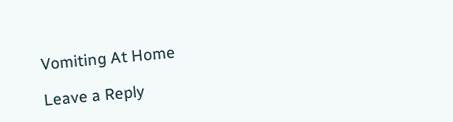Vomiting At Home

Leave a Reply